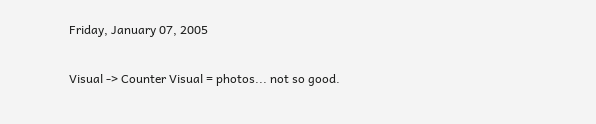Friday, January 07, 2005

Visual -> Counter Visual = photos... not so good.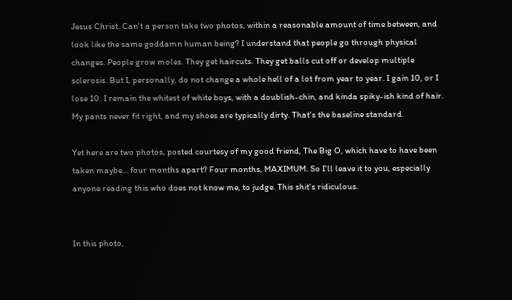Jesus Christ. Can't a person take two photos, within a reasonable amount of time between, and look like the same goddamn human being? I understand that people go through physical changes. People grow moles. They get haircuts. They get balls cut off or develop multiple sclerosis. But I, personally, do not change a whole hell of a lot from year to year. I gain 10, or I lose 10. I remain the whitest of white boys, with a doublish-chin, and kinda spiky-ish kind of hair. My pants never fit right, and my shoes are typically dirty. That's the baseline standard.

Yet here are two photos, posted courtesy of my good friend, The Big O, which have to have been taken maybe... four months apart? Four months, MAXIMUM. So I'll leave it to you, especially anyone reading this who does not know me, to judge. This shit's ridiculous.


In this photo,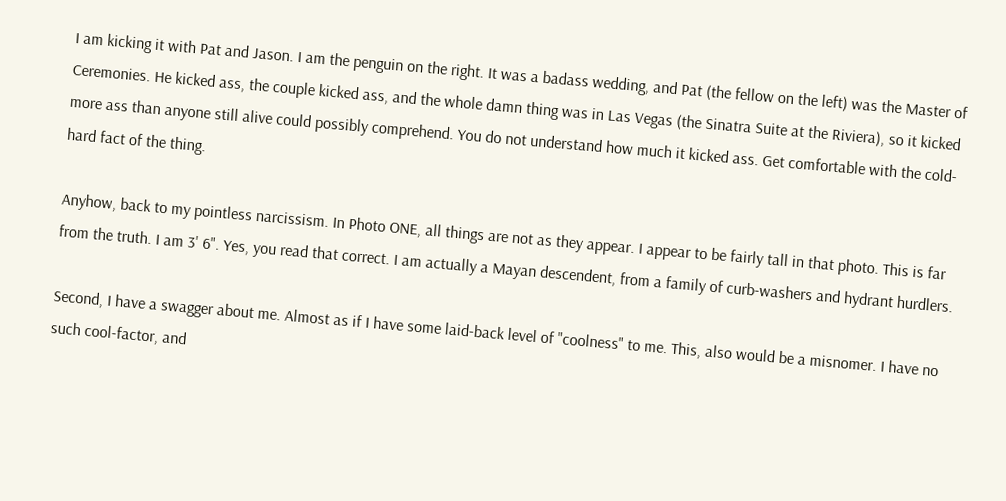I am kicking it with Pat and Jason. I am the penguin on the right. It was a badass wedding, and Pat (the fellow on the left) was the Master of Ceremonies. He kicked ass, the couple kicked ass, and the whole damn thing was in Las Vegas (the Sinatra Suite at the Riviera), so it kicked more ass than anyone still alive could possibly comprehend. You do not understand how much it kicked ass. Get comfortable with the cold-hard fact of the thing.

Anyhow, back to my pointless narcissism. In Photo ONE, all things are not as they appear. I appear to be fairly tall in that photo. This is far from the truth. I am 3' 6". Yes, you read that correct. I am actually a Mayan descendent, from a family of curb-washers and hydrant hurdlers.

Second, I have a swagger about me. Almost as if I have some laid-back level of "coolness" to me. This, also would be a misnomer. I have no such cool-factor, and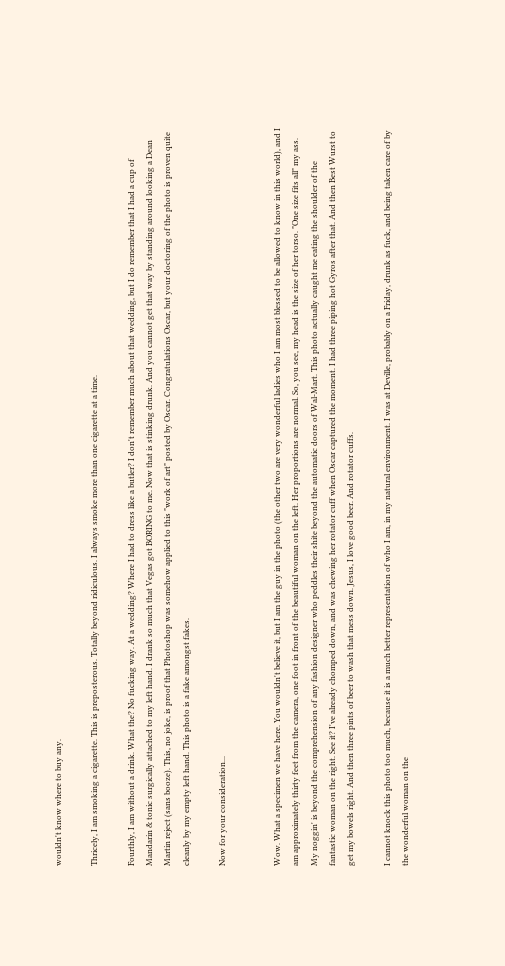wouldn't know where to buy any.

Thricely, I am smoking a cigarette. This is preposterous. Totally beyond ridiculous. I always smoke more than one cigarette at a time.

Fourthly, I am without a drink. What the? No fucking way. At a wedding? Where I had to dress like a butler? I don't remember much about that wedding, but I do remember that I had a cup of Mandarin & tonic surgically attached to my left hand. I drank so much that Vegas got BORING to me. Now that is stinking drunk. And you cannot get that way by standing around looking a Dean Martin reject (sans booze). This, no joke, is proof that Photoshop was somehow applied to this "work of art" posted by Oscar. Congratulations Oscar, but your doctoring of the photo is proven quite cleanly by my empty left hand. This photo is a fake amongst fakes.

Now for your consideration...


Wow. What a specimen we have here. You wouldn't believe it, but I am the guy in the photo (the other two are very wonderful ladies who I am most blessed to be allowed to know in this world), and I am approximately thirty feet from the camera, one foot in front of the beautiful woman on the left. Her proportions are normal. So, you see, my head is the size of her torso. "One size fits all" my ass. My noggin' is beyond the comprehension of any fashion designer who peddles their shite beyond the automatic doors of Wal-Mart. This photo actually caught me eating the shoulder of the fantastic woman on the right. See it? I've already chomped down, and was chewing her rotator cuff when Oscar captured the moment. I had three piping hot Gyros after that. And then Best Wurst to get my bowels right. And then three pints of beer to wash that mess down. Jesus, I love good beer. And rotator cuffs.

I cannot knock this photo too much, because it is a much better representation of who I am, in my natural environment. I was at Deville, probably on a Friday, drunk as fuck, and being taken care of by the wonderful woman on the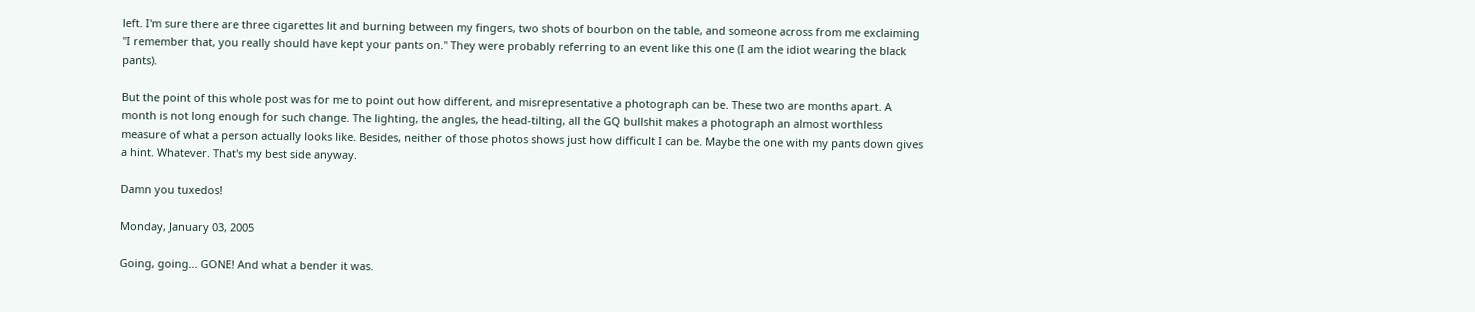left. I'm sure there are three cigarettes lit and burning between my fingers, two shots of bourbon on the table, and someone across from me exclaiming "I remember that, you really should have kept your pants on." They were probably referring to an event like this one (I am the idiot wearing the black pants).

But the point of this whole post was for me to point out how different, and misrepresentative a photograph can be. These two are months apart. A month is not long enough for such change. The lighting, the angles, the head-tilting, all the GQ bullshit makes a photograph an almost worthless measure of what a person actually looks like. Besides, neither of those photos shows just how difficult I can be. Maybe the one with my pants down gives a hint. Whatever. That's my best side anyway.

Damn you tuxedos!

Monday, January 03, 2005

Going, going... GONE! And what a bender it was.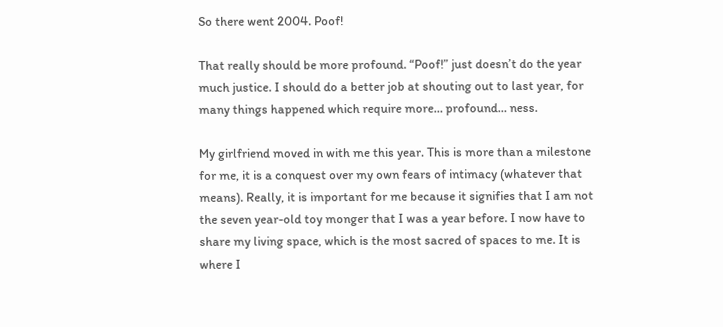So there went 2004. Poof!

That really should be more profound. “Poof!” just doesn’t do the year much justice. I should do a better job at shouting out to last year, for many things happened which require more… profound… ness.

My girlfriend moved in with me this year. This is more than a milestone for me, it is a conquest over my own fears of intimacy (whatever that means). Really, it is important for me because it signifies that I am not the seven year-old toy monger that I was a year before. I now have to share my living space, which is the most sacred of spaces to me. It is where I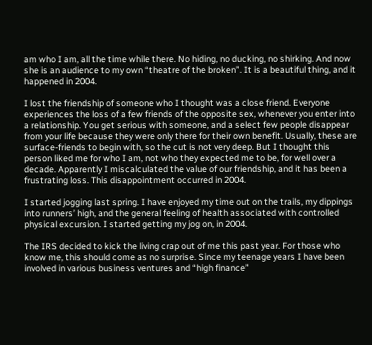am who I am, all the time while there. No hiding, no ducking, no shirking. And now she is an audience to my own “theatre of the broken”. It is a beautiful thing, and it happened in 2004.

I lost the friendship of someone who I thought was a close friend. Everyone experiences the loss of a few friends of the opposite sex, whenever you enter into a relationship. You get serious with someone, and a select few people disappear from your life because they were only there for their own benefit. Usually, these are surface-friends to begin with, so the cut is not very deep. But I thought this person liked me for who I am, not who they expected me to be, for well over a decade. Apparently I miscalculated the value of our friendship, and it has been a frustrating loss. This disappointment occurred in 2004.

I started jogging last spring. I have enjoyed my time out on the trails, my dippings into runners’ high, and the general feeling of health associated with controlled physical excursion. I started getting my jog on, in 2004.

The IRS decided to kick the living crap out of me this past year. For those who know me, this should come as no surprise. Since my teenage years I have been involved in various business ventures and “high finance”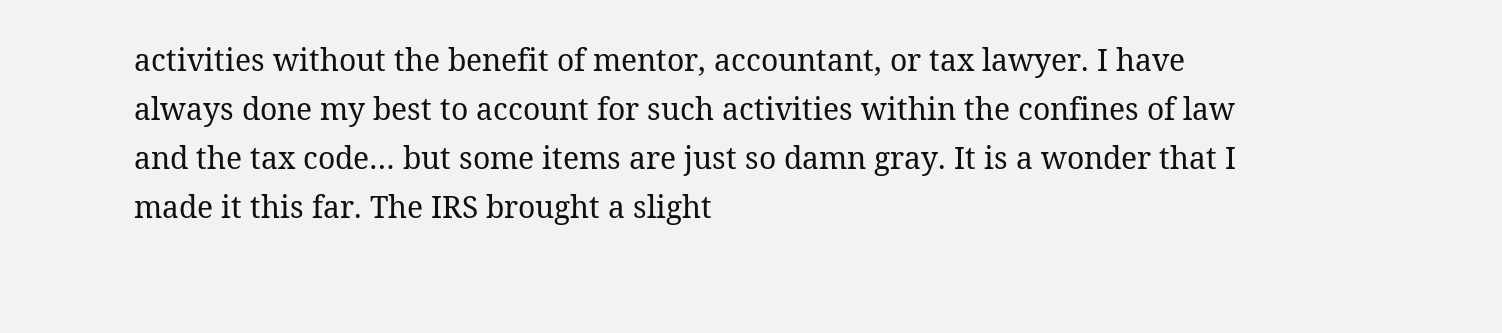activities without the benefit of mentor, accountant, or tax lawyer. I have always done my best to account for such activities within the confines of law and the tax code… but some items are just so damn gray. It is a wonder that I made it this far. The IRS brought a slight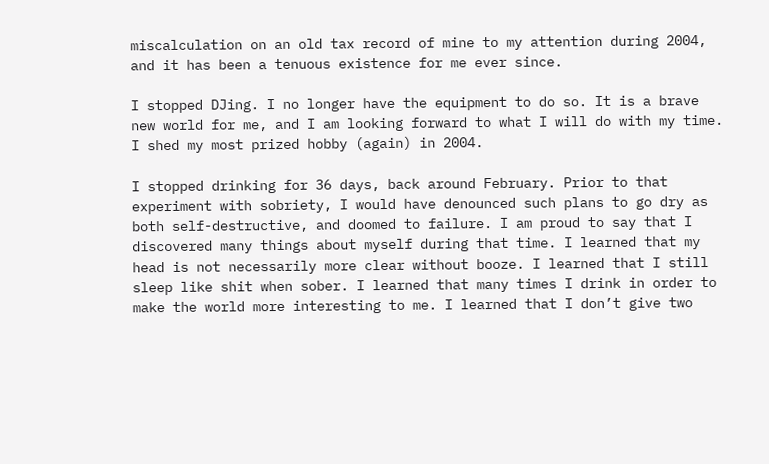miscalculation on an old tax record of mine to my attention during 2004, and it has been a tenuous existence for me ever since.

I stopped DJing. I no longer have the equipment to do so. It is a brave new world for me, and I am looking forward to what I will do with my time. I shed my most prized hobby (again) in 2004.

I stopped drinking for 36 days, back around February. Prior to that experiment with sobriety, I would have denounced such plans to go dry as both self-destructive, and doomed to failure. I am proud to say that I discovered many things about myself during that time. I learned that my head is not necessarily more clear without booze. I learned that I still sleep like shit when sober. I learned that many times I drink in order to make the world more interesting to me. I learned that I don’t give two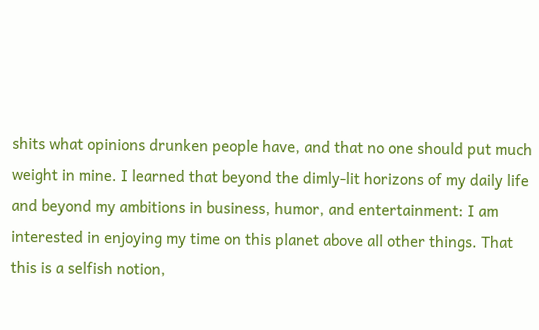shits what opinions drunken people have, and that no one should put much weight in mine. I learned that beyond the dimly-lit horizons of my daily life and beyond my ambitions in business, humor, and entertainment: I am interested in enjoying my time on this planet above all other things. That this is a selfish notion,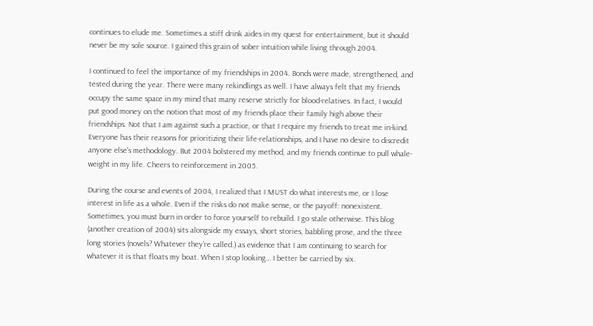continues to elude me. Sometimes a stiff drink aides in my quest for entertainment, but it should never be my sole source. I gained this grain of sober intuition while living through 2004.

I continued to feel the importance of my friendships in 2004. Bonds were made, strengthened, and tested during the year. There were many rekindlings as well. I have always felt that my friends occupy the same space in my mind that many reserve strictly for blood-relatives. In fact, I would put good money on the notion that most of my friends place their family high above their friendships. Not that I am against such a practice, or that I require my friends to treat me in-kind. Everyone has their reasons for prioritizing their life-relationships, and I have no desire to discredit anyone else’s methodology. But 2004 bolstered my method, and my friends continue to pull whale-weight in my life. Cheers to reinforcement in 2005.

During the course and events of 2004, I realized that I MUST do what interests me, or I lose interest in life as a whole. Even if the risks do not make sense, or the payoff: nonexistent. Sometimes, you must burn in order to force yourself to rebuild. I go stale otherwise. This blog (another creation of 2004) sits alongside my essays, short stories, babbling prose, and the three long stories (novels? Whatever they’re called.) as evidence that I am continuing to search for whatever it is that floats my boat. When I stop looking… I better be carried by six.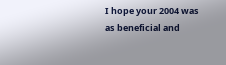I hope your 2004 was as beneficial and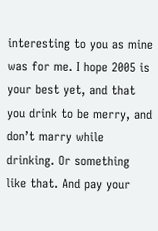interesting to you as mine was for me. I hope 2005 is your best yet, and that you drink to be merry, and don’t marry while drinking. Or something like that. And pay your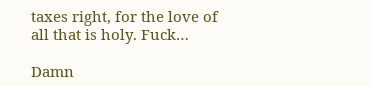taxes right, for the love of all that is holy. Fuck…

Damn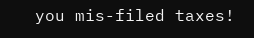you mis-filed taxes!